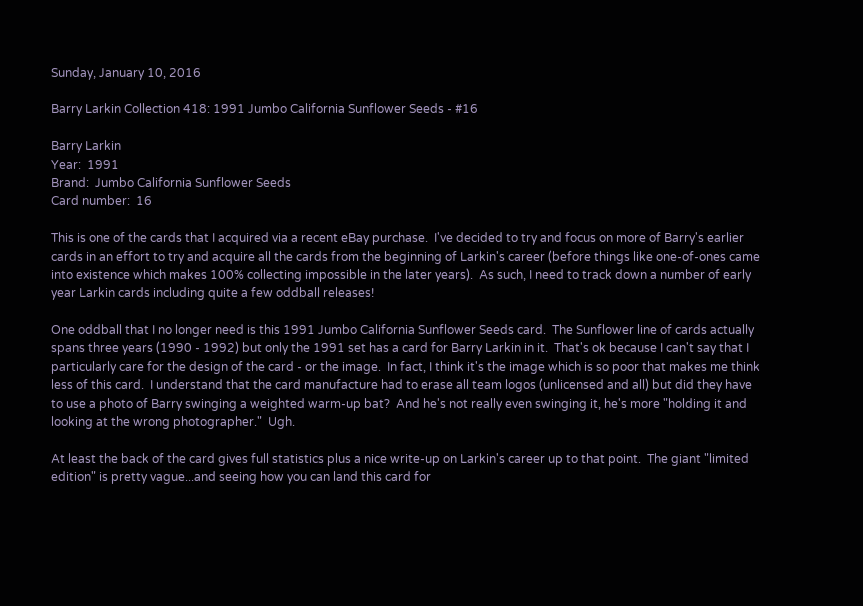Sunday, January 10, 2016

Barry Larkin Collection 418: 1991 Jumbo California Sunflower Seeds - #16

Barry Larkin
Year:  1991
Brand:  Jumbo California Sunflower Seeds
Card number:  16

This is one of the cards that I acquired via a recent eBay purchase.  I've decided to try and focus on more of Barry's earlier cards in an effort to try and acquire all the cards from the beginning of Larkin's career (before things like one-of-ones came into existence which makes 100% collecting impossible in the later years).  As such, I need to track down a number of early year Larkin cards including quite a few oddball releases!

One oddball that I no longer need is this 1991 Jumbo California Sunflower Seeds card.  The Sunflower line of cards actually spans three years (1990 - 1992) but only the 1991 set has a card for Barry Larkin in it.  That's ok because I can't say that I particularly care for the design of the card - or the image.  In fact, I think it's the image which is so poor that makes me think less of this card.  I understand that the card manufacture had to erase all team logos (unlicensed and all) but did they have to use a photo of Barry swinging a weighted warm-up bat?  And he's not really even swinging it, he's more "holding it and looking at the wrong photographer."  Ugh.

At least the back of the card gives full statistics plus a nice write-up on Larkin's career up to that point.  The giant "limited edition" is pretty vague...and seeing how you can land this card for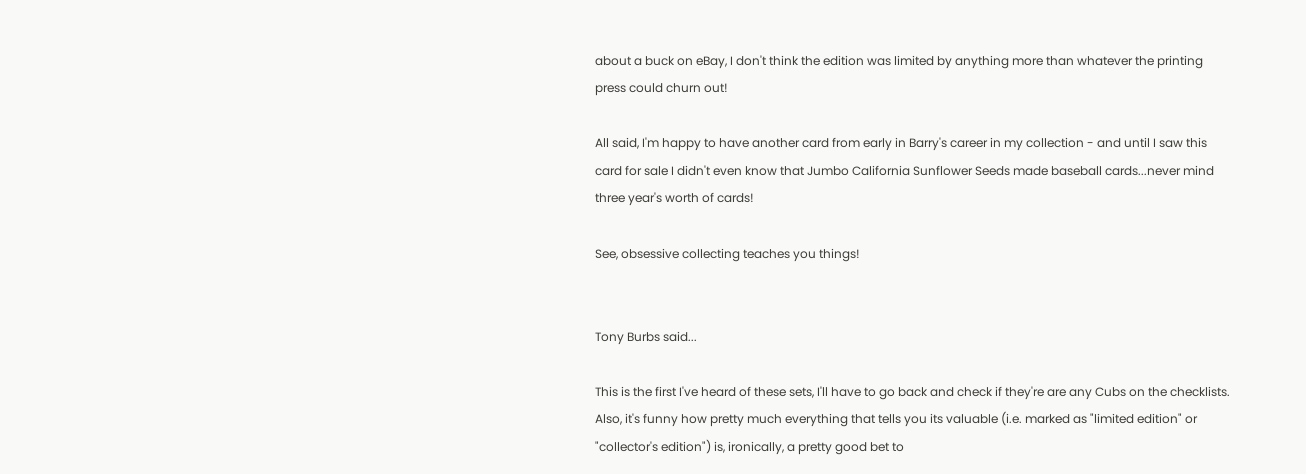about a buck on eBay, I don't think the edition was limited by anything more than whatever the printing press could churn out!

All said, I'm happy to have another card from early in Barry's career in my collection - and until I saw this card for sale I didn't even know that Jumbo California Sunflower Seeds made baseball cards...never mind three year's worth of cards!

See, obsessive collecting teaches you things!


Tony Burbs said...

This is the first I've heard of these sets, I'll have to go back and check if they're are any Cubs on the checklists. Also, it's funny how pretty much everything that tells you its valuable (i.e. marked as "limited edition" or "collector's edition") is, ironically, a pretty good bet to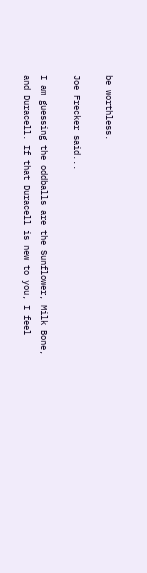be worthless.

Joe Frecker said...

I am guessing the oddballs are the Sunflower, Milk Bone, and Duracell. If that Duracell is new to you, I feel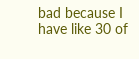bad because I have like 30 of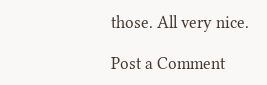those. All very nice.

Post a Comment